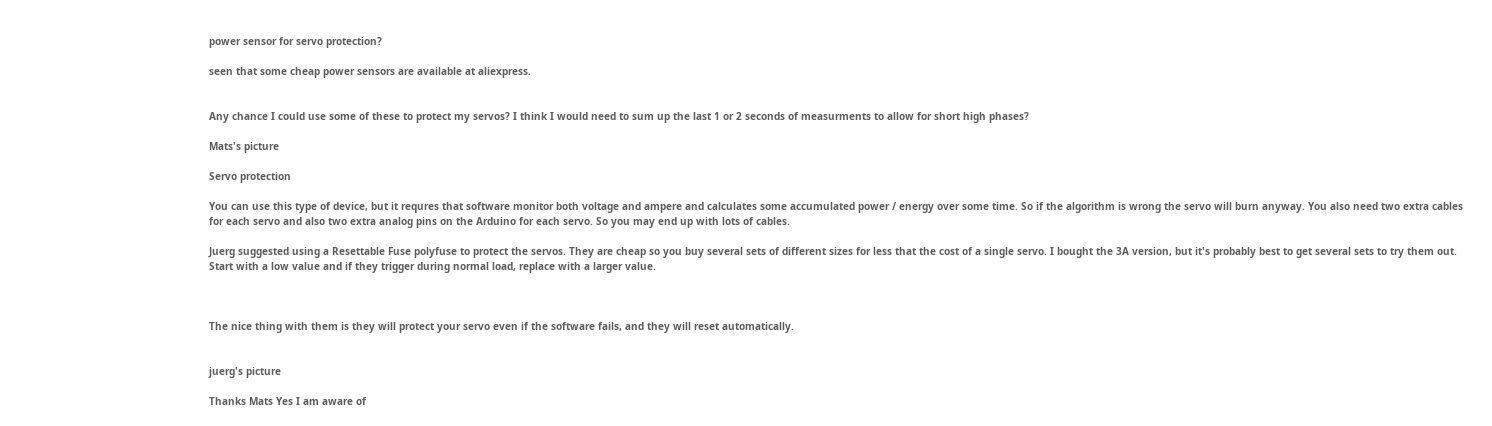power sensor for servo protection?

seen that some cheap power sensors are available at aliexpress.


Any chance I could use some of these to protect my servos? I think I would need to sum up the last 1 or 2 seconds of measurments to allow for short high phases?

Mats's picture

Servo protection

You can use this type of device, but it requres that software monitor both voltage and ampere and calculates some accumulated power / energy over some time. So if the algorithm is wrong the servo will burn anyway. You also need two extra cables for each servo and also two extra analog pins on the Arduino for each servo. So you may end up with lots of cables.

Juerg suggested using a Resettable Fuse polyfuse to protect the servos. They are cheap so you buy several sets of different sizes for less that the cost of a single servo. I bought the 3A version, but it's probably best to get several sets to try them out. Start with a low value and if they trigger during normal load, replace with a larger value.



The nice thing with them is they will protect your servo even if the software fails, and they will reset automatically.


juerg's picture

Thanks Mats Yes I am aware of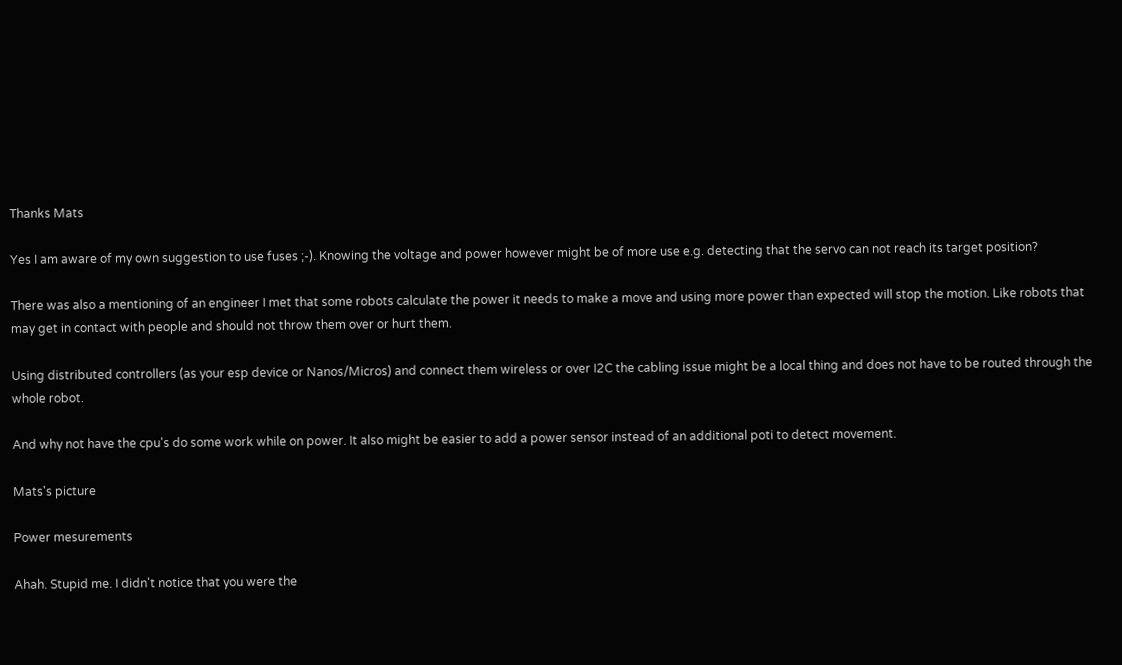Thanks Mats

Yes I am aware of my own suggestion to use fuses ;-). Knowing the voltage and power however might be of more use e.g. detecting that the servo can not reach its target position?

There was also a mentioning of an engineer I met that some robots calculate the power it needs to make a move and using more power than expected will stop the motion. Like robots that may get in contact with people and should not throw them over or hurt them.

Using distributed controllers (as your esp device or Nanos/Micros) and connect them wireless or over I2C the cabling issue might be a local thing and does not have to be routed through the whole robot.

And why not have the cpu's do some work while on power. It also might be easier to add a power sensor instead of an additional poti to detect movement.

Mats's picture

Power mesurements

Ahah. Stupid me. I didn't notice that you were the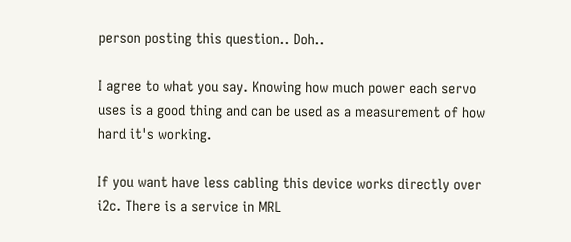person posting this question.. Doh..

I agree to what you say. Knowing how much power each servo uses is a good thing and can be used as a measurement of how hard it's working.

If you want have less cabling this device works directly over i2c. There is a service in MRL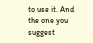to use it. And the one you suggest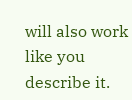will also work like you describe it.